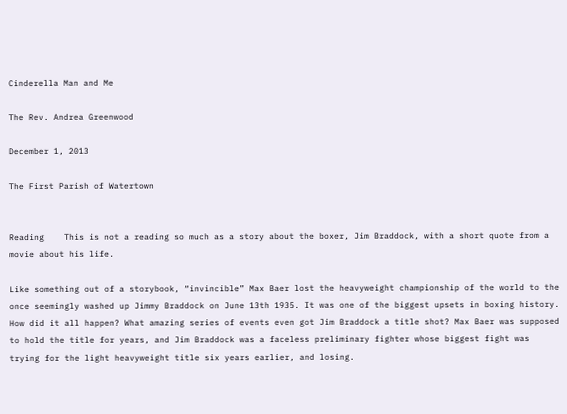Cinderella Man and Me

The Rev. Andrea Greenwood

December 1, 2013

The First Parish of Watertown


Reading    This is not a reading so much as a story about the boxer, Jim Braddock, with a short quote from a movie about his life.

Like something out of a storybook, “invincible” Max Baer lost the heavyweight championship of the world to the once seemingly washed up Jimmy Braddock on June 13th 1935. It was one of the biggest upsets in boxing history. How did it all happen? What amazing series of events even got Jim Braddock a title shot? Max Baer was supposed to hold the title for years, and Jim Braddock was a faceless preliminary fighter whose biggest fight was trying for the light heavyweight title six years earlier, and losing.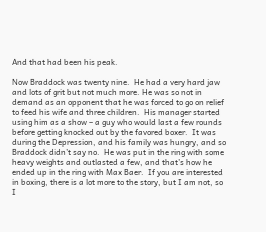And that had been his peak.

Now Braddock was twenty nine.  He had a very hard jaw and lots of grit but not much more. He was so not in demand as an opponent that he was forced to go on relief to feed his wife and three children.  His manager started using him as a show – a guy who would last a few rounds before getting knocked out by the favored boxer.  It was during the Depression, and his family was hungry, and so Braddock didn’t say no.  He was put in the ring with some heavy weights and outlasted a few, and that’s how he ended up in the ring with Max Baer.  If you are interested in boxing, there is a lot more to the story, but I am not, so I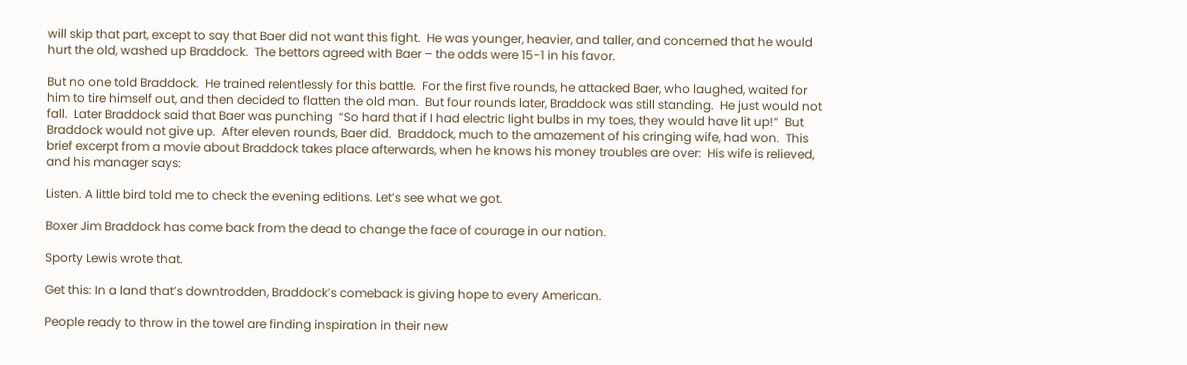will skip that part, except to say that Baer did not want this fight.  He was younger, heavier, and taller, and concerned that he would hurt the old, washed up Braddock.  The bettors agreed with Baer – the odds were 15-1 in his favor.

But no one told Braddock.  He trained relentlessly for this battle.  For the first five rounds, he attacked Baer, who laughed, waited for him to tire himself out, and then decided to flatten the old man.  But four rounds later, Braddock was still standing.  He just would not fall.  Later Braddock said that Baer was punching  “So hard that if I had electric light bulbs in my toes, they would have lit up!”  But Braddock would not give up.  After eleven rounds, Baer did.  Braddock, much to the amazement of his cringing wife, had won.  This brief excerpt from a movie about Braddock takes place afterwards, when he knows his money troubles are over:  His wife is relieved, and his manager says:

Listen. A little bird told me to check the evening editions. Let’s see what we got.

Boxer Jim Braddock has come back from the dead to change the face of courage in our nation.

Sporty Lewis wrote that.

Get this: In a land that’s downtrodden, Braddock’s comeback is giving hope to every American.

People ready to throw in the towel are finding inspiration in their new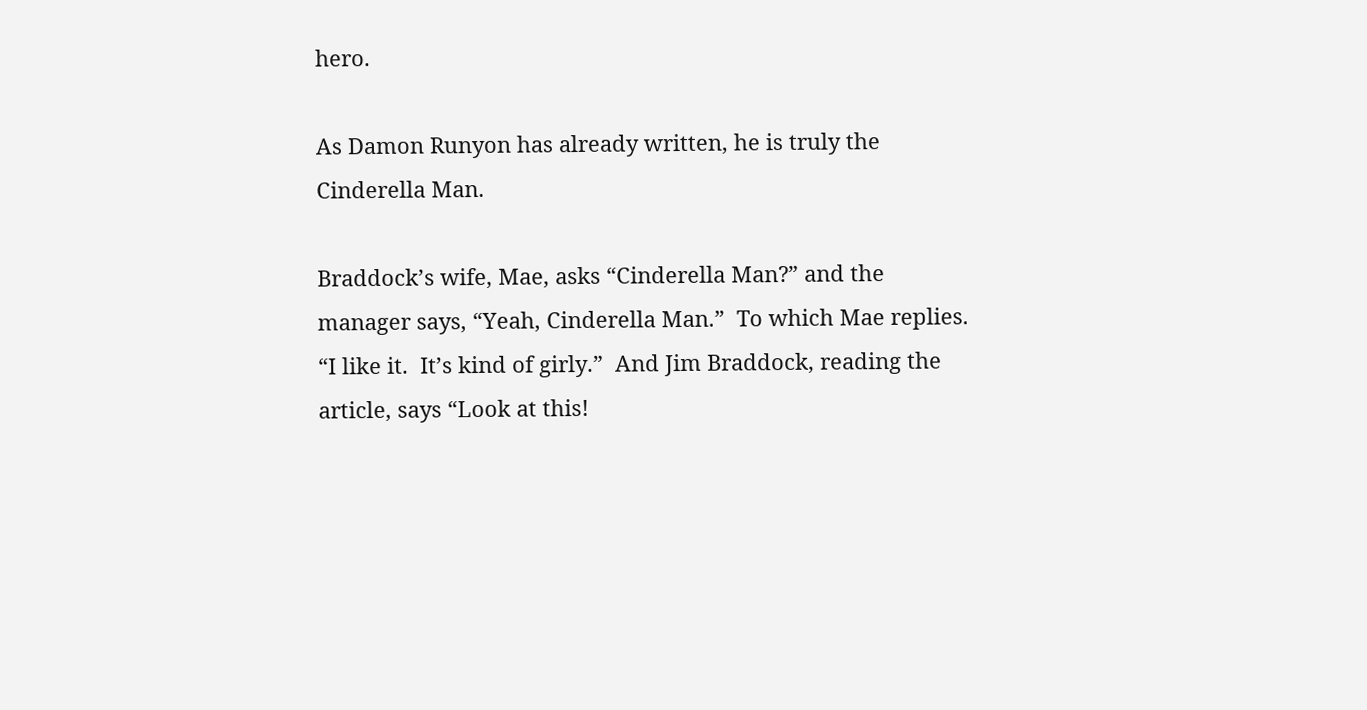hero.

As Damon Runyon has already written, he is truly the Cinderella Man.

Braddock’s wife, Mae, asks “Cinderella Man?” and the manager says, “Yeah, Cinderella Man.”  To which Mae replies. “I like it.  It’s kind of girly.”  And Jim Braddock, reading the article, says “Look at this!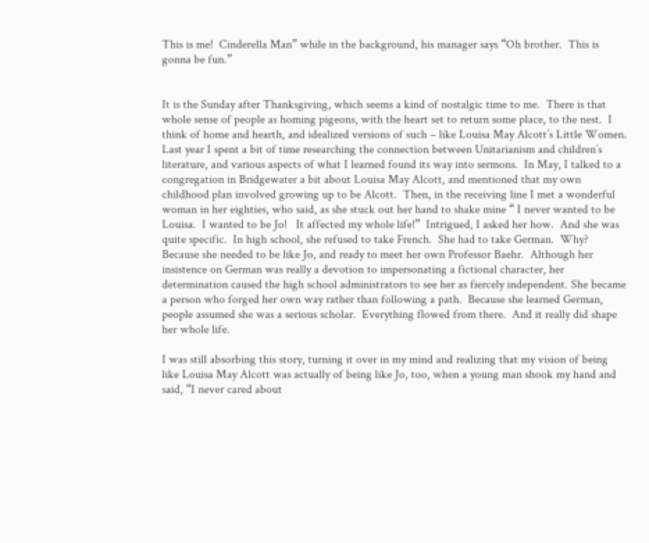This is me!  Cinderella Man” while in the background, his manager says “Oh brother.  This is gonna be fun.”


It is the Sunday after Thanksgiving, which seems a kind of nostalgic time to me.  There is that whole sense of people as homing pigeons, with the heart set to return some place, to the nest.  I think of home and hearth, and idealized versions of such – like Louisa May Alcott’s Little Women.  Last year I spent a bit of time researching the connection between Unitarianism and children’s literature, and various aspects of what I learned found its way into sermons.  In May, I talked to a congregation in Bridgewater a bit about Louisa May Alcott, and mentioned that my own childhood plan involved growing up to be Alcott.  Then, in the receiving line I met a wonderful woman in her eighties, who said, as she stuck out her hand to shake mine “ I never wanted to be Louisa.  I wanted to be Jo!   It affected my whole life!”  Intrigued, I asked her how.  And she was quite specific.  In high school, she refused to take French.  She had to take German.  Why?  Because she needed to be like Jo, and ready to meet her own Professor Baehr.  Although her insistence on German was really a devotion to impersonating a fictional character, her determination caused the high school administrators to see her as fiercely independent. She became a person who forged her own way rather than following a path.  Because she learned German, people assumed she was a serious scholar.  Everything flowed from there.  And it really did shape her whole life.

I was still absorbing this story, turning it over in my mind and realizing that my vision of being like Louisa May Alcott was actually of being like Jo, too, when a young man shook my hand and said, “I never cared about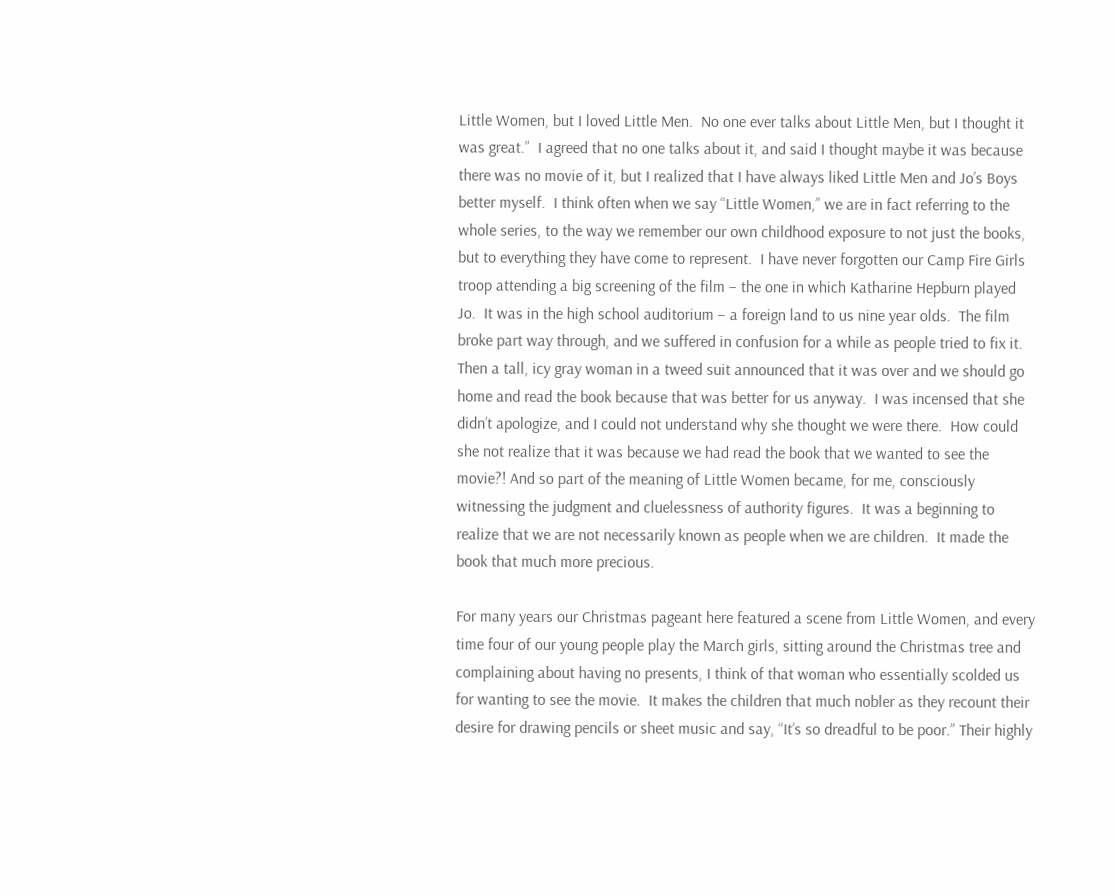Little Women, but I loved Little Men.  No one ever talks about Little Men, but I thought it was great.”  I agreed that no one talks about it, and said I thought maybe it was because there was no movie of it, but I realized that I have always liked Little Men and Jo’s Boys better myself.  I think often when we say “Little Women,” we are in fact referring to the whole series, to the way we remember our own childhood exposure to not just the books, but to everything they have come to represent.  I have never forgotten our Camp Fire Girls troop attending a big screening of the film – the one in which Katharine Hepburn played Jo.  It was in the high school auditorium – a foreign land to us nine year olds.  The film broke part way through, and we suffered in confusion for a while as people tried to fix it.  Then a tall, icy gray woman in a tweed suit announced that it was over and we should go home and read the book because that was better for us anyway.  I was incensed that she didn’t apologize, and I could not understand why she thought we were there.  How could she not realize that it was because we had read the book that we wanted to see the movie?! And so part of the meaning of Little Women became, for me, consciously witnessing the judgment and cluelessness of authority figures.  It was a beginning to realize that we are not necessarily known as people when we are children.  It made the book that much more precious.

For many years our Christmas pageant here featured a scene from Little Women, and every time four of our young people play the March girls, sitting around the Christmas tree and complaining about having no presents, I think of that woman who essentially scolded us for wanting to see the movie.  It makes the children that much nobler as they recount their desire for drawing pencils or sheet music and say, “It’s so dreadful to be poor.” Their highly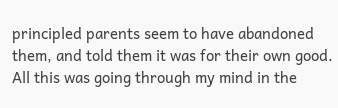principled parents seem to have abandoned them, and told them it was for their own good.  All this was going through my mind in the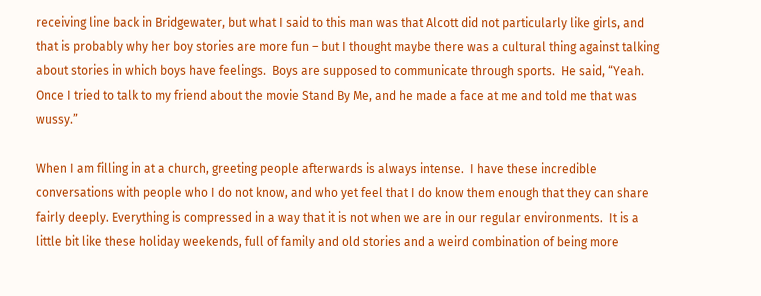receiving line back in Bridgewater, but what I said to this man was that Alcott did not particularly like girls, and that is probably why her boy stories are more fun – but I thought maybe there was a cultural thing against talking about stories in which boys have feelings.  Boys are supposed to communicate through sports.  He said, “Yeah.  Once I tried to talk to my friend about the movie Stand By Me, and he made a face at me and told me that was wussy.”

When I am filling in at a church, greeting people afterwards is always intense.  I have these incredible conversations with people who I do not know, and who yet feel that I do know them enough that they can share fairly deeply. Everything is compressed in a way that it is not when we are in our regular environments.  It is a little bit like these holiday weekends, full of family and old stories and a weird combination of being more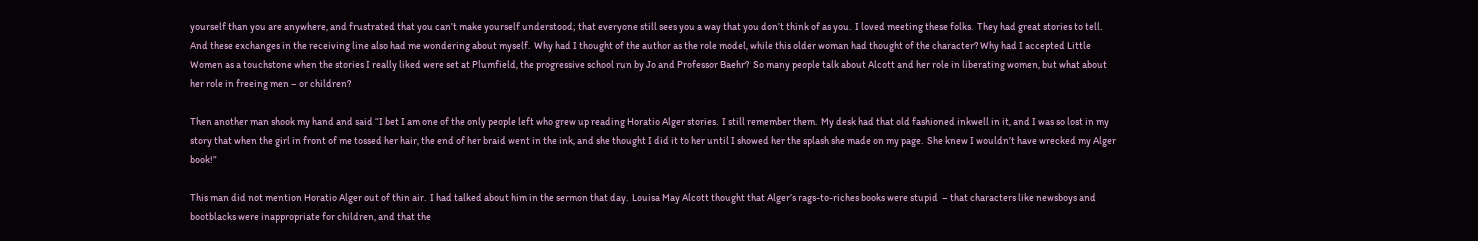yourself than you are anywhere, and frustrated that you can’t make yourself understood; that everyone still sees you a way that you don’t think of as you.  I loved meeting these folks.  They had great stories to tell.  And these exchanges in the receiving line also had me wondering about myself.  Why had I thought of the author as the role model, while this older woman had thought of the character? Why had I accepted Little Women as a touchstone when the stories I really liked were set at Plumfield, the progressive school run by Jo and Professor Baehr?  So many people talk about Alcott and her role in liberating women, but what about her role in freeing men – or children?

Then another man shook my hand and said “I bet I am one of the only people left who grew up reading Horatio Alger stories.  I still remember them.  My desk had that old fashioned inkwell in it, and I was so lost in my story that when the girl in front of me tossed her hair, the end of her braid went in the ink, and she thought I did it to her until I showed her the splash she made on my page.  She knew I wouldn’t have wrecked my Alger book!”

This man did not mention Horatio Alger out of thin air.  I had talked about him in the sermon that day.  Louisa May Alcott thought that Alger’s rags-to-riches books were stupid  – that characters like newsboys and bootblacks were inappropriate for children, and that the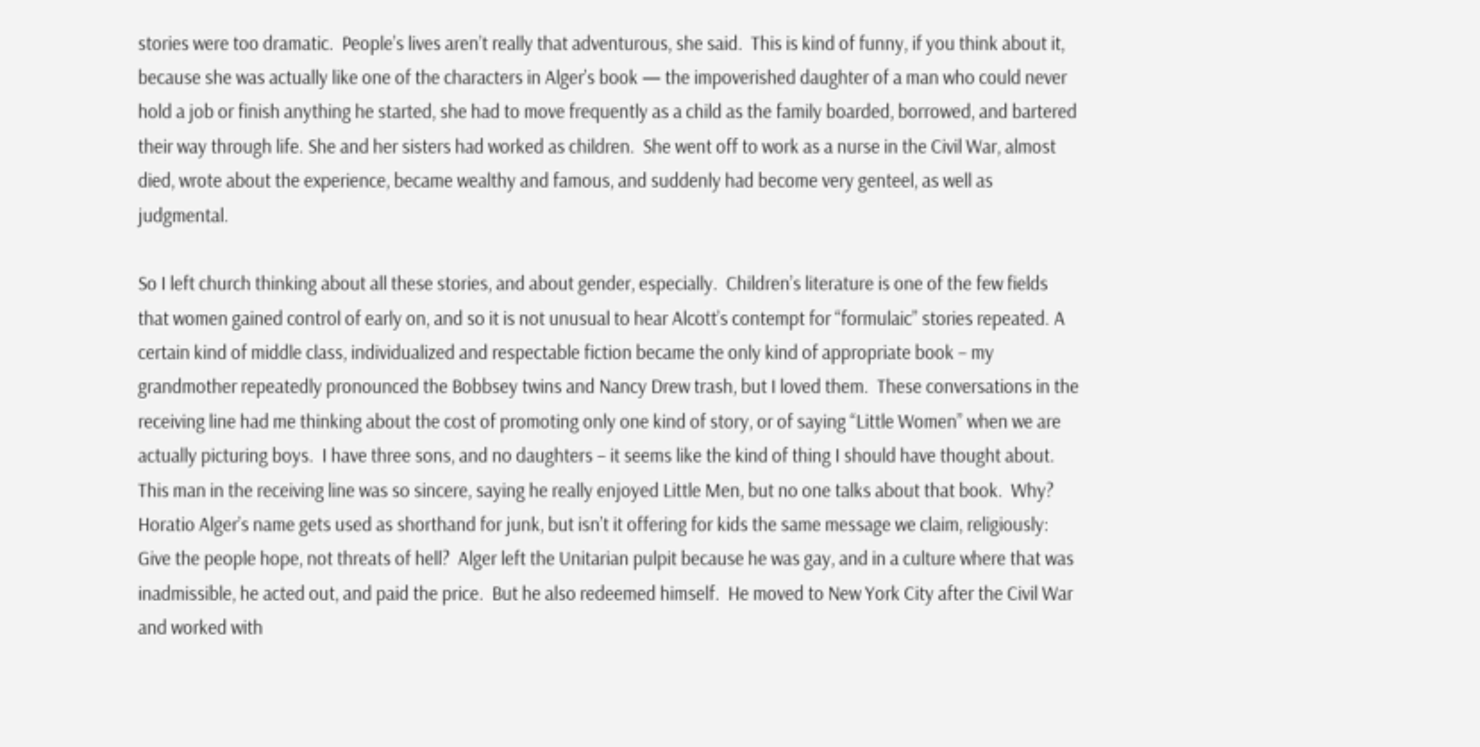stories were too dramatic.  People’s lives aren’t really that adventurous, she said.  This is kind of funny, if you think about it, because she was actually like one of the characters in Alger’s book — the impoverished daughter of a man who could never hold a job or finish anything he started, she had to move frequently as a child as the family boarded, borrowed, and bartered their way through life. She and her sisters had worked as children.  She went off to work as a nurse in the Civil War, almost died, wrote about the experience, became wealthy and famous, and suddenly had become very genteel, as well as judgmental.

So I left church thinking about all these stories, and about gender, especially.  Children’s literature is one of the few fields that women gained control of early on, and so it is not unusual to hear Alcott’s contempt for “formulaic” stories repeated. A certain kind of middle class, individualized and respectable fiction became the only kind of appropriate book – my grandmother repeatedly pronounced the Bobbsey twins and Nancy Drew trash, but I loved them.  These conversations in the receiving line had me thinking about the cost of promoting only one kind of story, or of saying “Little Women” when we are actually picturing boys.  I have three sons, and no daughters – it seems like the kind of thing I should have thought about.  This man in the receiving line was so sincere, saying he really enjoyed Little Men, but no one talks about that book.  Why? Horatio Alger’s name gets used as shorthand for junk, but isn’t it offering for kids the same message we claim, religiously:  Give the people hope, not threats of hell?  Alger left the Unitarian pulpit because he was gay, and in a culture where that was inadmissible, he acted out, and paid the price.  But he also redeemed himself.  He moved to New York City after the Civil War and worked with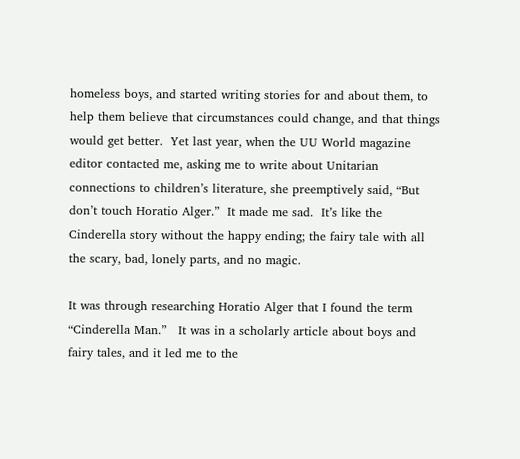homeless boys, and started writing stories for and about them, to help them believe that circumstances could change, and that things would get better.  Yet last year, when the UU World magazine editor contacted me, asking me to write about Unitarian connections to children’s literature, she preemptively said, “But don’t touch Horatio Alger.”  It made me sad.  It’s like the Cinderella story without the happy ending; the fairy tale with all the scary, bad, lonely parts, and no magic.

It was through researching Horatio Alger that I found the term “Cinderella Man.”   It was in a scholarly article about boys and fairy tales, and it led me to the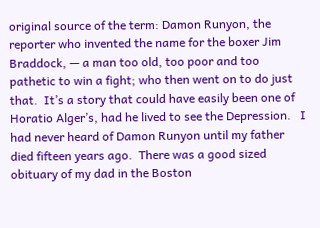original source of the term: Damon Runyon, the reporter who invented the name for the boxer Jim Braddock, — a man too old, too poor and too pathetic to win a fight; who then went on to do just that.  It’s a story that could have easily been one of Horatio Alger’s, had he lived to see the Depression.   I had never heard of Damon Runyon until my father died fifteen years ago.  There was a good sized obituary of my dad in the Boston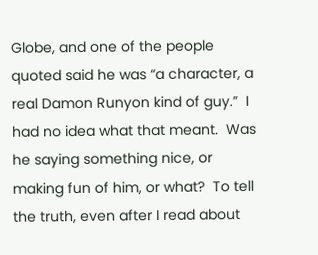Globe, and one of the people quoted said he was “a character, a real Damon Runyon kind of guy.”  I had no idea what that meant.  Was he saying something nice, or making fun of him, or what?  To tell the truth, even after I read about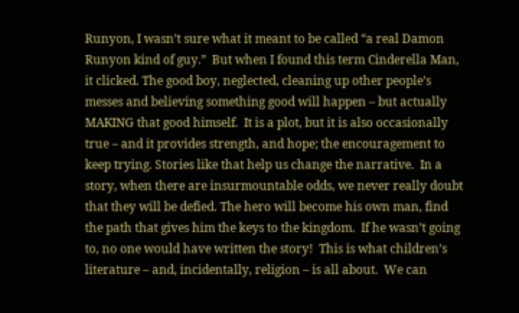Runyon, I wasn’t sure what it meant to be called “a real Damon Runyon kind of guy.”  But when I found this term Cinderella Man, it clicked. The good boy, neglected, cleaning up other people’s messes and believing something good will happen – but actually MAKING that good himself.  It is a plot, but it is also occasionally true – and it provides strength, and hope; the encouragement to keep trying. Stories like that help us change the narrative.  In a story, when there are insurmountable odds, we never really doubt that they will be defied. The hero will become his own man, find the path that gives him the keys to the kingdom.  If he wasn’t going to, no one would have written the story!  This is what children’s literature – and, incidentally, religion – is all about.  We can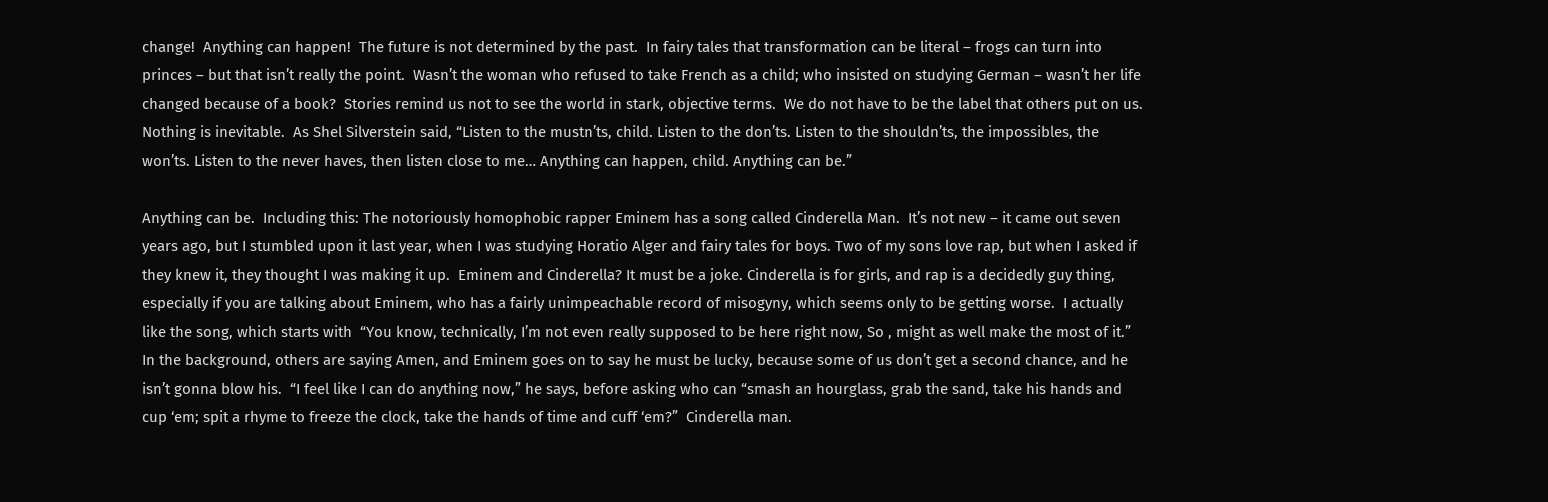change!  Anything can happen!  The future is not determined by the past.  In fairy tales that transformation can be literal – frogs can turn into princes – but that isn’t really the point.  Wasn’t the woman who refused to take French as a child; who insisted on studying German – wasn’t her life changed because of a book?  Stories remind us not to see the world in stark, objective terms.  We do not have to be the label that others put on us.  Nothing is inevitable.  As Shel Silverstein said, “Listen to the mustn’ts, child. Listen to the don’ts. Listen to the shouldn’ts, the impossibles, the won’ts. Listen to the never haves, then listen close to me… Anything can happen, child. Anything can be.”

Anything can be.  Including this: The notoriously homophobic rapper Eminem has a song called Cinderella Man.  It’s not new – it came out seven years ago, but I stumbled upon it last year, when I was studying Horatio Alger and fairy tales for boys. Two of my sons love rap, but when I asked if they knew it, they thought I was making it up.  Eminem and Cinderella? It must be a joke. Cinderella is for girls, and rap is a decidedly guy thing, especially if you are talking about Eminem, who has a fairly unimpeachable record of misogyny, which seems only to be getting worse.  I actually like the song, which starts with  “You know, technically, I’m not even really supposed to be here right now, So , might as well make the most of it.”  In the background, others are saying Amen, and Eminem goes on to say he must be lucky, because some of us don’t get a second chance, and he isn’t gonna blow his.  “I feel like I can do anything now,” he says, before asking who can “smash an hourglass, grab the sand, take his hands and cup ‘em; spit a rhyme to freeze the clock, take the hands of time and cuff ‘em?”  Cinderella man.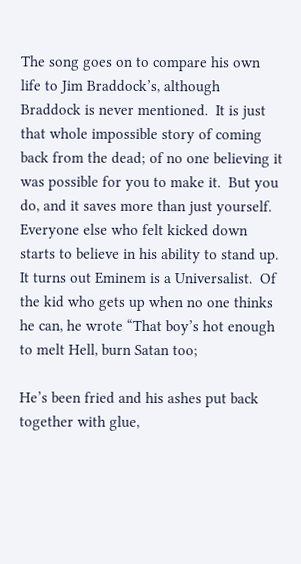The song goes on to compare his own life to Jim Braddock’s, although Braddock is never mentioned.  It is just that whole impossible story of coming back from the dead; of no one believing it was possible for you to make it.  But you do, and it saves more than just yourself.  Everyone else who felt kicked down starts to believe in his ability to stand up.  It turns out Eminem is a Universalist.  Of the kid who gets up when no one thinks he can, he wrote “That boy’s hot enough to melt Hell, burn Satan too;

He’s been fried and his ashes put back together with glue,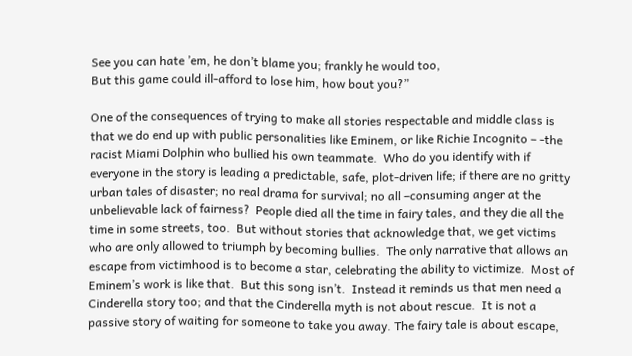See you can hate ’em, he don’t blame you; frankly he would too,
But this game could ill-afford to lose him, how bout you?”

One of the consequences of trying to make all stories respectable and middle class is that we do end up with public personalities like Eminem, or like Richie Incognito – -the racist Miami Dolphin who bullied his own teammate.  Who do you identify with if everyone in the story is leading a predictable, safe, plot-driven life; if there are no gritty urban tales of disaster; no real drama for survival; no all –consuming anger at the unbelievable lack of fairness?  People died all the time in fairy tales, and they die all the time in some streets, too.  But without stories that acknowledge that, we get victims who are only allowed to triumph by becoming bullies.  The only narrative that allows an escape from victimhood is to become a star, celebrating the ability to victimize.  Most of Eminem’s work is like that.  But this song isn’t.  Instead it reminds us that men need a Cinderella story too; and that the Cinderella myth is not about rescue.  It is not a passive story of waiting for someone to take you away. The fairy tale is about escape,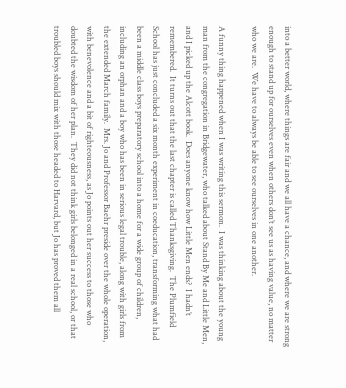into a better world, where things are fair and we all have a chance, and where we are strong enough to stand up for ourselves even when others don’t see us as having value, no matter who we are.  We have to always be able to see ourselves in one another.

A funny thing happened when I was writing this sermon.  I was thinking about the young man from the congregation in Bridgewater, who talked about Stand By Me and Little Men, and I picked up the Alcott book.  Does anyone know how Little Men ends?  I hadn’t remembered.  It turns out that the last chapter is called Thanksgiving.  The Plumfield School has just concluded a six month experiment in coeducation, transforming what had been a middle class boys preparatory school into a home for a wide group of children, including an orphan and a boy who has been in serious legal trouble, along with girls from the extended March family.  Mrs. Jo and Professor Baehr preside over the whole operation, with benevolence and a bit of righteousness, as Jo points out her success to those who doubted the wisdom of her plan.  They did not think girls belonged in a real school, or that troubled boys should mix with those headed to Harvard, but Jo has proved them all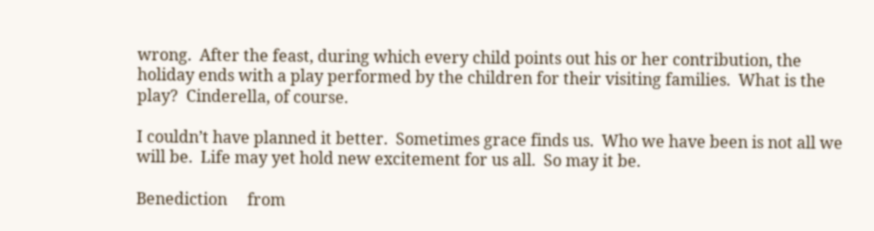wrong.  After the feast, during which every child points out his or her contribution, the holiday ends with a play performed by the children for their visiting families.  What is the play?  Cinderella, of course.

I couldn’t have planned it better.  Sometimes grace finds us.  Who we have been is not all we will be.  Life may yet hold new excitement for us all.  So may it be.

Benediction     from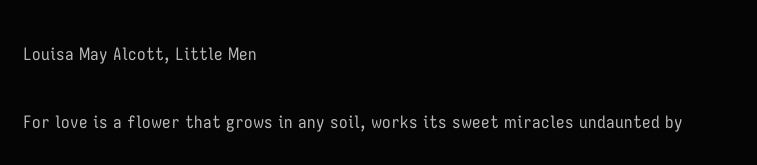Louisa May Alcott, Little Men

For love is a flower that grows in any soil, works its sweet miracles undaunted by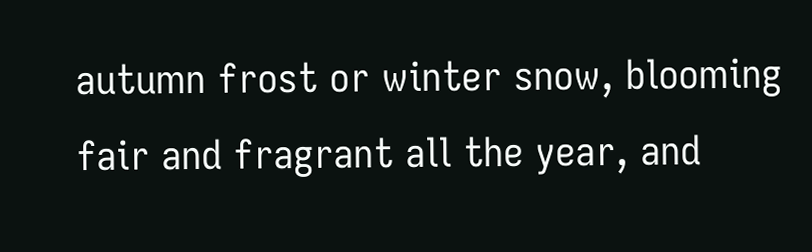autumn frost or winter snow, blooming fair and fragrant all the year, and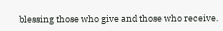blessing those who give and those who receive.